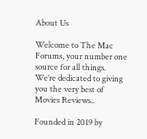About Us

Welcome to The Mac Forums, your number one source for all things. We’re dedicated to giving you the very best of Movies Reviews..

Founded in 2019 by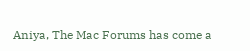Aniya, The Mac Forums has come a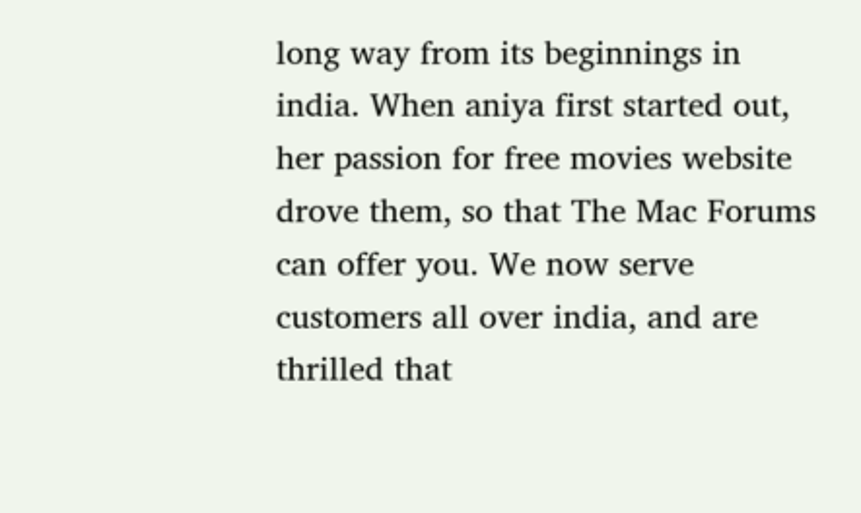long way from its beginnings in india. When aniya first started out, her passion for free movies website drove them, so that The Mac Forums can offer you. We now serve customers all over india, and are thrilled that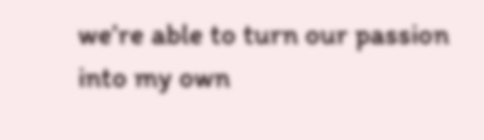we’re able to turn our passion into my own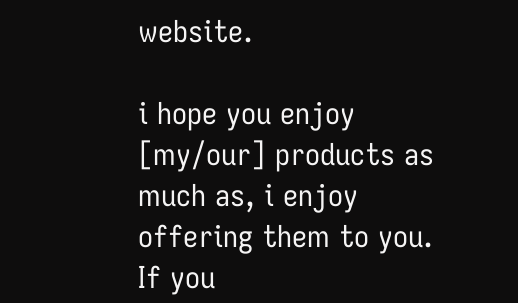website.

i hope you enjoy [my/our] products as much as, i enjoy offering them to you. If you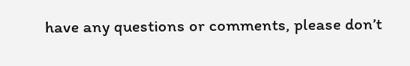have any questions or comments, please don’t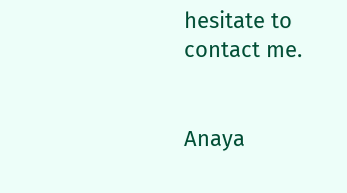hesitate to contact me.


Anaya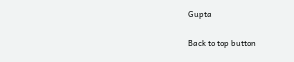Gupta

Back to top button